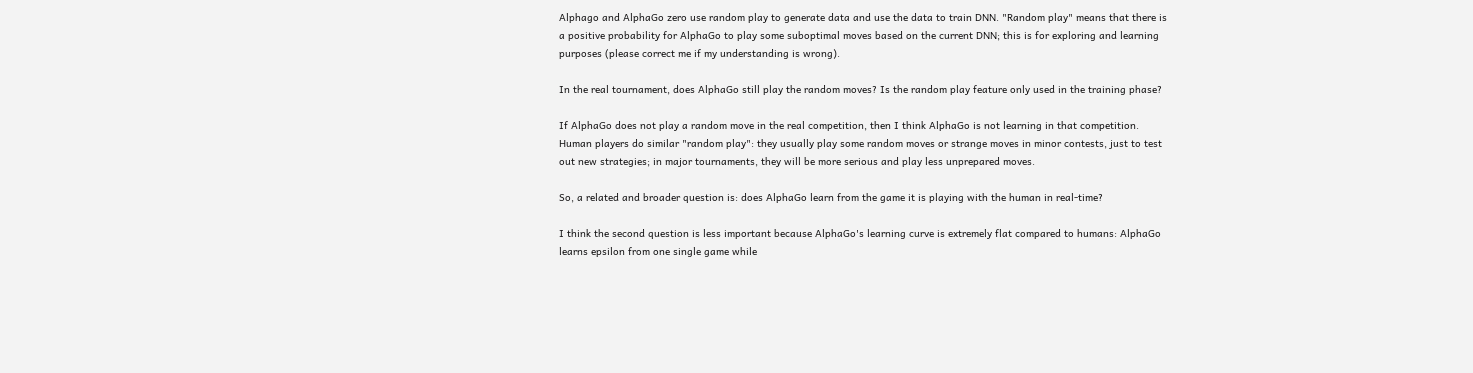Alphago and AlphaGo zero use random play to generate data and use the data to train DNN. "Random play" means that there is a positive probability for AlphaGo to play some suboptimal moves based on the current DNN; this is for exploring and learning purposes (please correct me if my understanding is wrong).

In the real tournament, does AlphaGo still play the random moves? Is the random play feature only used in the training phase?

If AlphaGo does not play a random move in the real competition, then I think AlphaGo is not learning in that competition. Human players do similar "random play": they usually play some random moves or strange moves in minor contests, just to test out new strategies; in major tournaments, they will be more serious and play less unprepared moves.

So, a related and broader question is: does AlphaGo learn from the game it is playing with the human in real-time?

I think the second question is less important because AlphaGo's learning curve is extremely flat compared to humans: AlphaGo learns epsilon from one single game while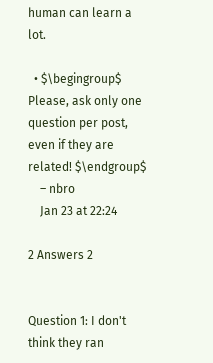human can learn a lot.

  • $\begingroup$ Please, ask only one question per post, even if they are related! $\endgroup$
    – nbro
    Jan 23 at 22:24

2 Answers 2


Question 1: I don't think they ran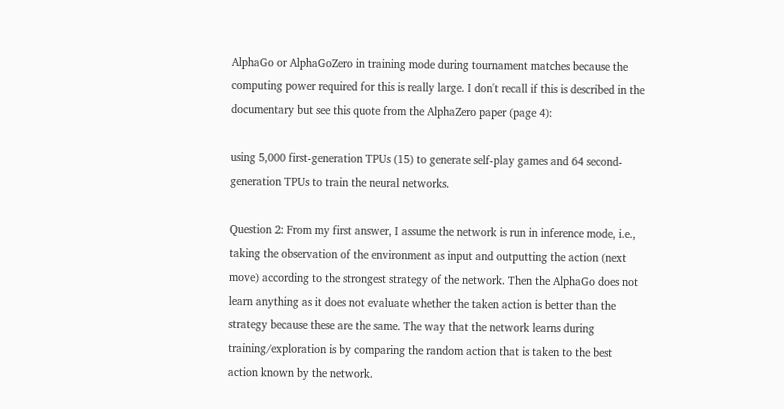AlphaGo or AlphaGoZero in training mode during tournament matches because the computing power required for this is really large. I don't recall if this is described in the documentary but see this quote from the AlphaZero paper (page 4):

using 5,000 first-generation TPUs (15) to generate self-play games and 64 second-generation TPUs to train the neural networks.

Question 2: From my first answer, I assume the network is run in inference mode, i.e., taking the observation of the environment as input and outputting the action (next move) according to the strongest strategy of the network. Then the AlphaGo does not learn anything as it does not evaluate whether the taken action is better than the strategy because these are the same. The way that the network learns during training/exploration is by comparing the random action that is taken to the best action known by the network.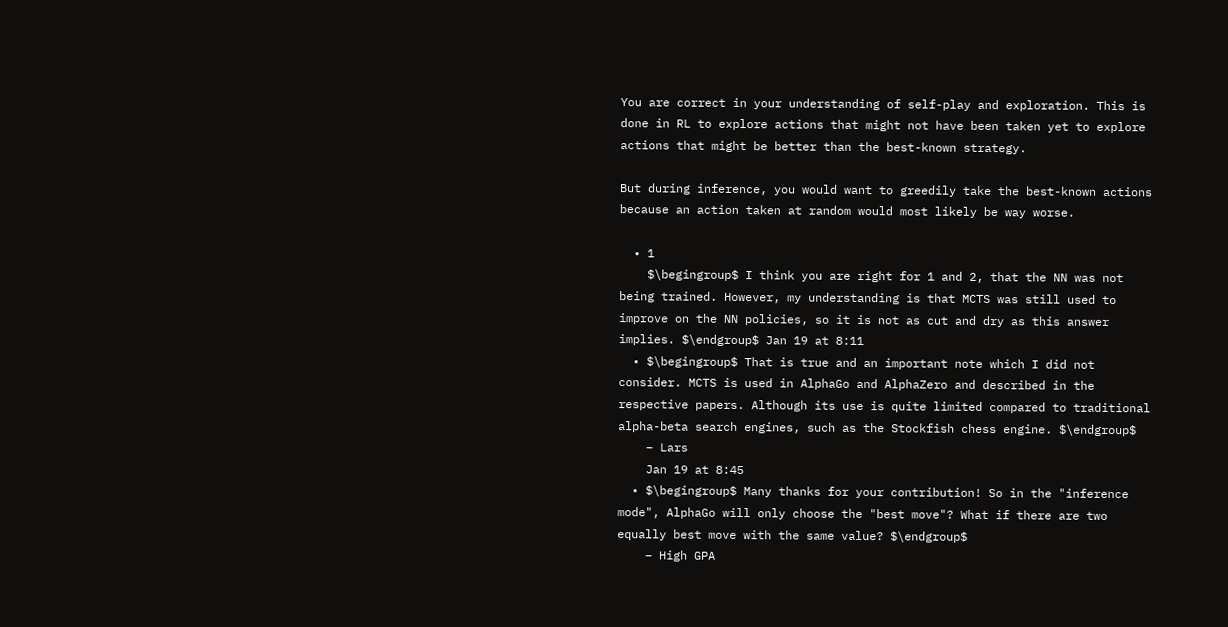You are correct in your understanding of self-play and exploration. This is done in RL to explore actions that might not have been taken yet to explore actions that might be better than the best-known strategy.

But during inference, you would want to greedily take the best-known actions because an action taken at random would most likely be way worse.

  • 1
    $\begingroup$ I think you are right for 1 and 2, that the NN was not being trained. However, my understanding is that MCTS was still used to improve on the NN policies, so it is not as cut and dry as this answer implies. $\endgroup$ Jan 19 at 8:11
  • $\begingroup$ That is true and an important note which I did not consider. MCTS is used in AlphaGo and AlphaZero and described in the respective papers. Although its use is quite limited compared to traditional alpha-beta search engines, such as the Stockfish chess engine. $\endgroup$
    – Lars
    Jan 19 at 8:45
  • $\begingroup$ Many thanks for your contribution! So in the "inference mode", AlphaGo will only choose the "best move"? What if there are two equally best move with the same value? $\endgroup$
    – High GPA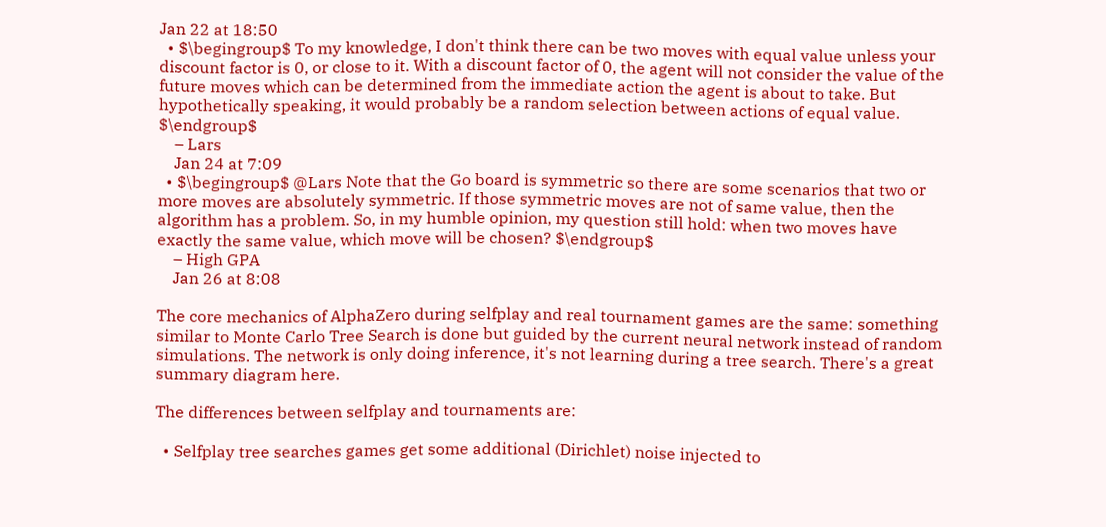Jan 22 at 18:50
  • $\begingroup$ To my knowledge, I don't think there can be two moves with equal value unless your discount factor is 0, or close to it. With a discount factor of 0, the agent will not consider the value of the future moves which can be determined from the immediate action the agent is about to take. But hypothetically speaking, it would probably be a random selection between actions of equal value. $\endgroup$
    – Lars
    Jan 24 at 7:09
  • $\begingroup$ @Lars Note that the Go board is symmetric so there are some scenarios that two or more moves are absolutely symmetric. If those symmetric moves are not of same value, then the algorithm has a problem. So, in my humble opinion, my question still hold: when two moves have exactly the same value, which move will be chosen? $\endgroup$
    – High GPA
    Jan 26 at 8:08

The core mechanics of AlphaZero during selfplay and real tournament games are the same: something similar to Monte Carlo Tree Search is done but guided by the current neural network instead of random simulations. The network is only doing inference, it's not learning during a tree search. There's a great summary diagram here.

The differences between selfplay and tournaments are:

  • Selfplay tree searches games get some additional (Dirichlet) noise injected to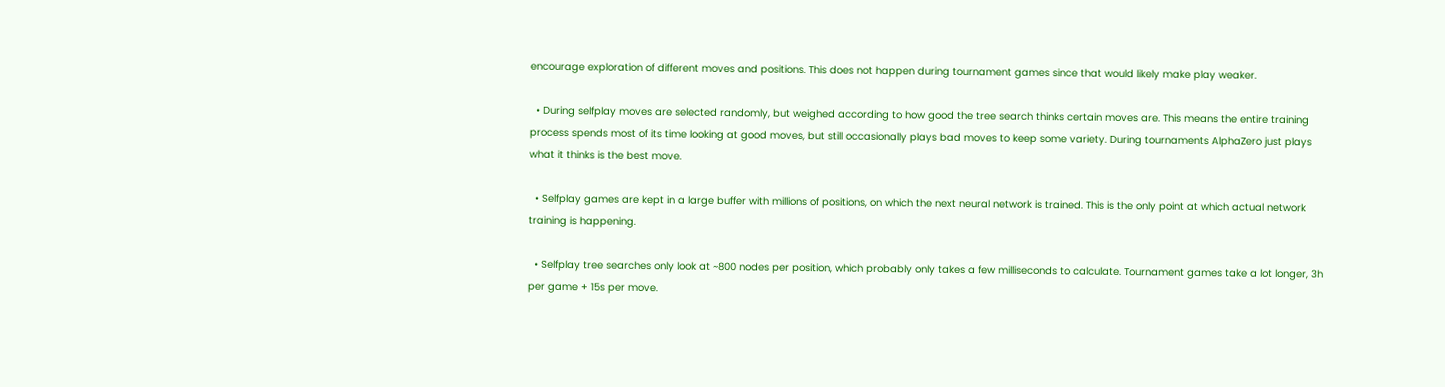encourage exploration of different moves and positions. This does not happen during tournament games since that would likely make play weaker.

  • During selfplay moves are selected randomly, but weighed according to how good the tree search thinks certain moves are. This means the entire training process spends most of its time looking at good moves, but still occasionally plays bad moves to keep some variety. During tournaments AlphaZero just plays what it thinks is the best move.

  • Selfplay games are kept in a large buffer with millions of positions, on which the next neural network is trained. This is the only point at which actual network training is happening.

  • Selfplay tree searches only look at ~800 nodes per position, which probably only takes a few milliseconds to calculate. Tournament games take a lot longer, 3h per game + 15s per move.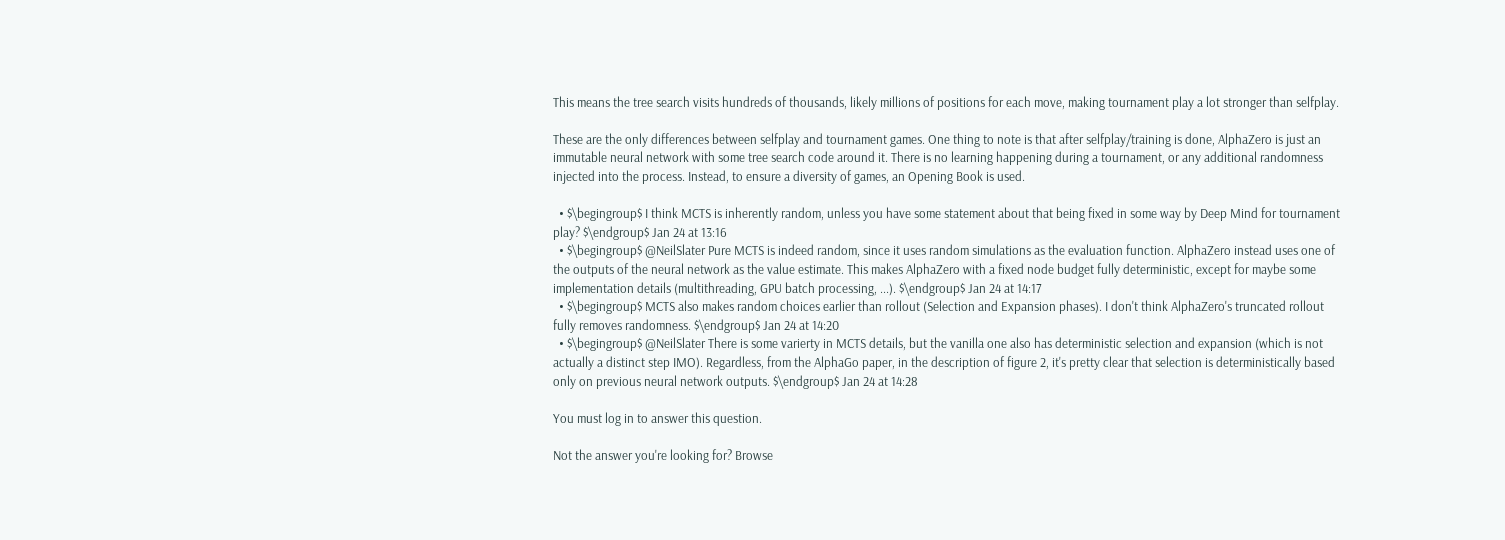This means the tree search visits hundreds of thousands, likely millions of positions for each move, making tournament play a lot stronger than selfplay.

These are the only differences between selfplay and tournament games. One thing to note is that after selfplay/training is done, AlphaZero is just an immutable neural network with some tree search code around it. There is no learning happening during a tournament, or any additional randomness injected into the process. Instead, to ensure a diversity of games, an Opening Book is used.

  • $\begingroup$ I think MCTS is inherently random, unless you have some statement about that being fixed in some way by Deep Mind for tournament play? $\endgroup$ Jan 24 at 13:16
  • $\begingroup$ @NeilSlater Pure MCTS is indeed random, since it uses random simulations as the evaluation function. AlphaZero instead uses one of the outputs of the neural network as the value estimate. This makes AlphaZero with a fixed node budget fully deterministic, except for maybe some implementation details (multithreading, GPU batch processing, ...). $\endgroup$ Jan 24 at 14:17
  • $\begingroup$ MCTS also makes random choices earlier than rollout (Selection and Expansion phases). I don't think AlphaZero's truncated rollout fully removes randomness. $\endgroup$ Jan 24 at 14:20
  • $\begingroup$ @NeilSlater There is some varierty in MCTS details, but the vanilla one also has deterministic selection and expansion (which is not actually a distinct step IMO). Regardless, from the AlphaGo paper, in the description of figure 2, it's pretty clear that selection is deterministically based only on previous neural network outputs. $\endgroup$ Jan 24 at 14:28

You must log in to answer this question.

Not the answer you're looking for? Browse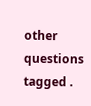other questions tagged .